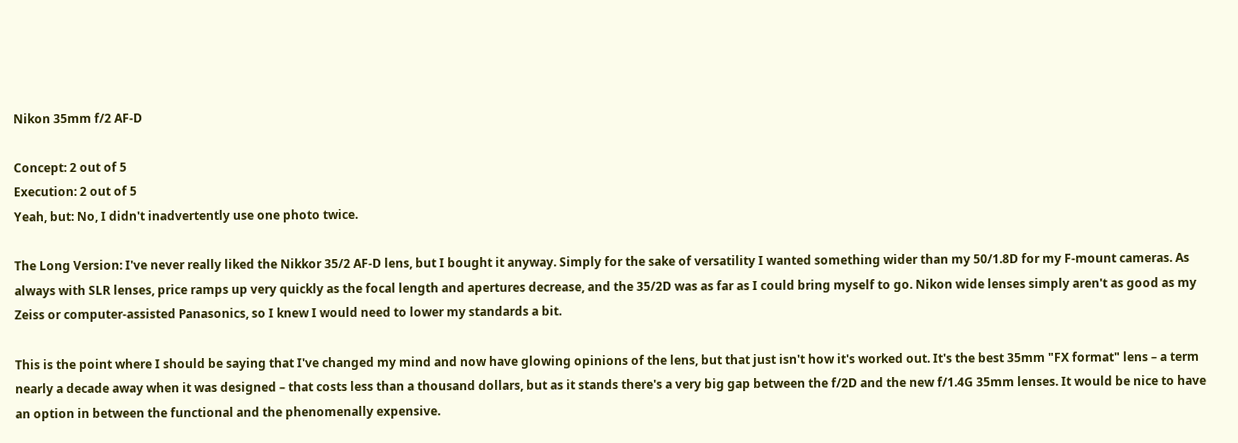Nikon 35mm f/2 AF-D

Concept: 2 out of 5
Execution: 2 out of 5
Yeah, but: No, I didn't inadvertently use one photo twice.

The Long Version: I've never really liked the Nikkor 35/2 AF-D lens, but I bought it anyway. Simply for the sake of versatility I wanted something wider than my 50/1.8D for my F-mount cameras. As always with SLR lenses, price ramps up very quickly as the focal length and apertures decrease, and the 35/2D was as far as I could bring myself to go. Nikon wide lenses simply aren't as good as my Zeiss or computer-assisted Panasonics, so I knew I would need to lower my standards a bit.

This is the point where I should be saying that I've changed my mind and now have glowing opinions of the lens, but that just isn't how it's worked out. It's the best 35mm "FX format" lens – a term nearly a decade away when it was designed – that costs less than a thousand dollars, but as it stands there's a very big gap between the f/2D and the new f/1.4G 35mm lenses. It would be nice to have an option in between the functional and the phenomenally expensive.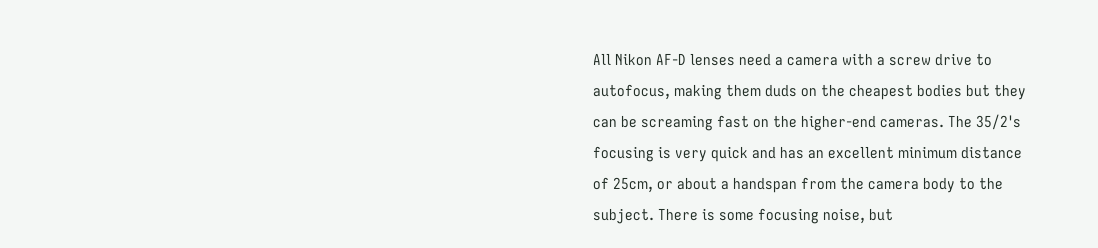All Nikon AF-D lenses need a camera with a screw drive to autofocus, making them duds on the cheapest bodies but they can be screaming fast on the higher-end cameras. The 35/2's focusing is very quick and has an excellent minimum distance of 25cm, or about a handspan from the camera body to the subject. There is some focusing noise, but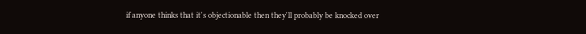if anyone thinks that it's objectionable then they'll probably be knocked over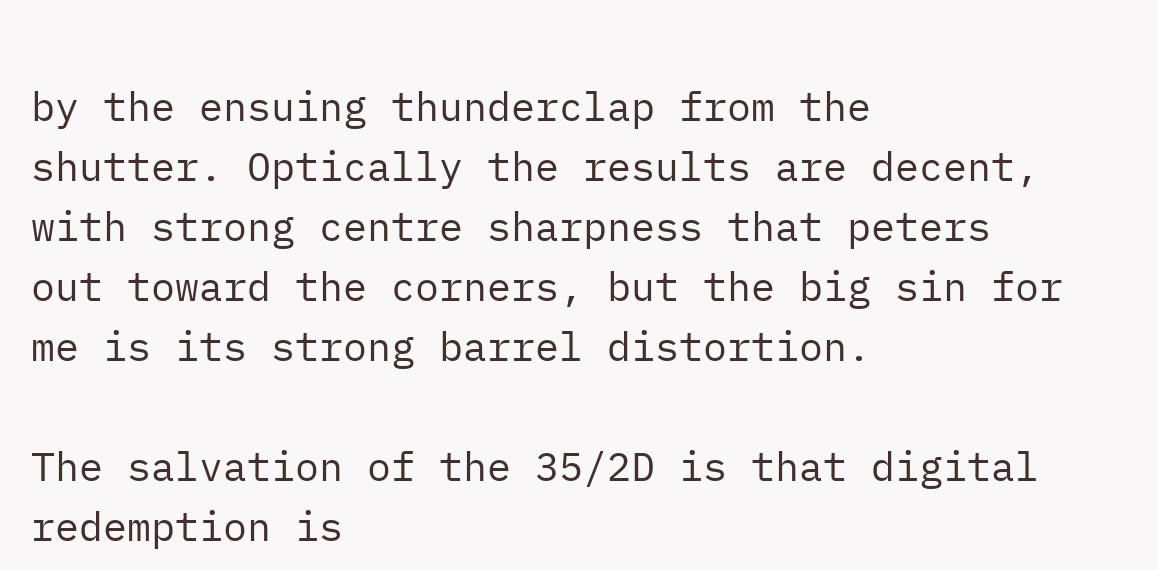by the ensuing thunderclap from the shutter. Optically the results are decent, with strong centre sharpness that peters out toward the corners, but the big sin for me is its strong barrel distortion.

The salvation of the 35/2D is that digital redemption is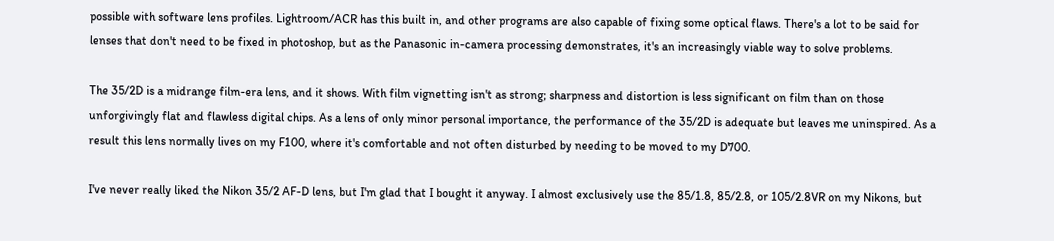possible with software lens profiles. Lightroom/ACR has this built in, and other programs are also capable of fixing some optical flaws. There's a lot to be said for lenses that don't need to be fixed in photoshop, but as the Panasonic in-camera processing demonstrates, it's an increasingly viable way to solve problems.

The 35/2D is a midrange film-era lens, and it shows. With film vignetting isn't as strong; sharpness and distortion is less significant on film than on those unforgivingly flat and flawless digital chips. As a lens of only minor personal importance, the performance of the 35/2D is adequate but leaves me uninspired. As a result this lens normally lives on my F100, where it's comfortable and not often disturbed by needing to be moved to my D700.

I've never really liked the Nikon 35/2 AF-D lens, but I'm glad that I bought it anyway. I almost exclusively use the 85/1.8, 85/2.8, or 105/2.8VR on my Nikons, but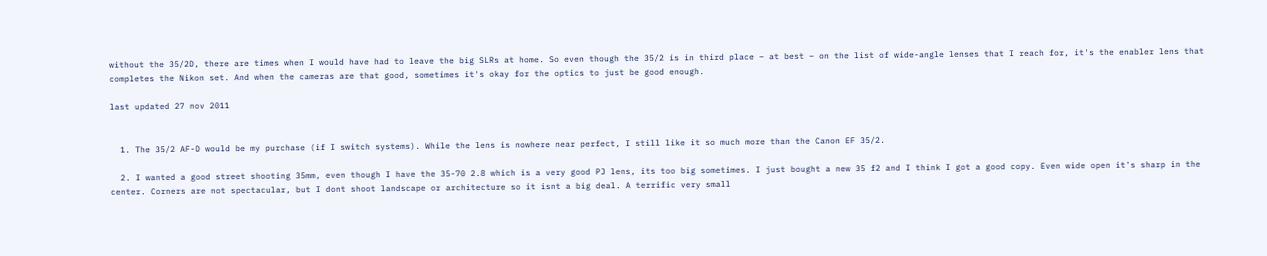without the 35/2D, there are times when I would have had to leave the big SLRs at home. So even though the 35/2 is in third place – at best – on the list of wide-angle lenses that I reach for, it's the enabler lens that completes the Nikon set. And when the cameras are that good, sometimes it's okay for the optics to just be good enough.

last updated 27 nov 2011


  1. The 35/2 AF-D would be my purchase (if I switch systems). While the lens is nowhere near perfect, I still like it so much more than the Canon EF 35/2.

  2. I wanted a good street shooting 35mm, even though I have the 35-70 2.8 which is a very good PJ lens, its too big sometimes. I just bought a new 35 f2 and I think I got a good copy. Even wide open it's sharp in the center. Corners are not spectacular, but I dont shoot landscape or architecture so it isnt a big deal. A terrific very small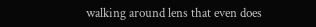walking around lens that even does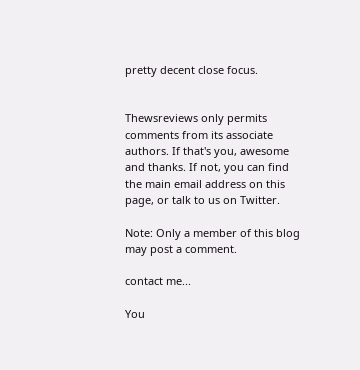pretty decent close focus.


Thewsreviews only permits comments from its associate authors. If that's you, awesome and thanks. If not, you can find the main email address on this page, or talk to us on Twitter.

Note: Only a member of this blog may post a comment.

contact me...

You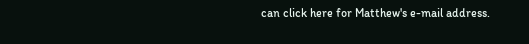can click here for Matthew's e-mail address.